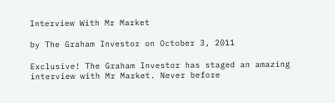Interview With Mr Market

by The Graham Investor on October 3, 2011

Exclusive! The Graham Investor has staged an amazing interview with Mr Market. Never before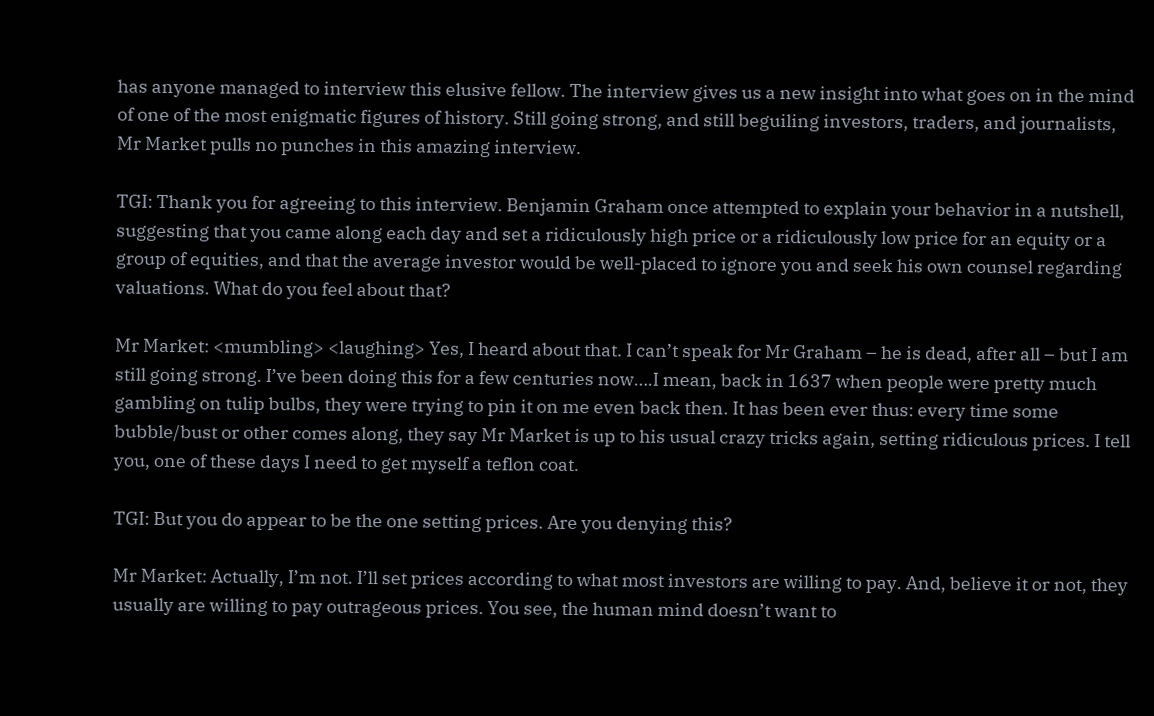has anyone managed to interview this elusive fellow. The interview gives us a new insight into what goes on in the mind of one of the most enigmatic figures of history. Still going strong, and still beguiling investors, traders, and journalists, Mr Market pulls no punches in this amazing interview.

TGI: Thank you for agreeing to this interview. Benjamin Graham once attempted to explain your behavior in a nutshell, suggesting that you came along each day and set a ridiculously high price or a ridiculously low price for an equity or a group of equities, and that the average investor would be well-placed to ignore you and seek his own counsel regarding valuations. What do you feel about that?

Mr Market: <mumbling> <laughing> Yes, I heard about that. I can’t speak for Mr Graham – he is dead, after all – but I am still going strong. I’ve been doing this for a few centuries now….I mean, back in 1637 when people were pretty much gambling on tulip bulbs, they were trying to pin it on me even back then. It has been ever thus: every time some bubble/bust or other comes along, they say Mr Market is up to his usual crazy tricks again, setting ridiculous prices. I tell you, one of these days I need to get myself a teflon coat.

TGI: But you do appear to be the one setting prices. Are you denying this?

Mr Market: Actually, I’m not. I’ll set prices according to what most investors are willing to pay. And, believe it or not, they usually are willing to pay outrageous prices. You see, the human mind doesn’t want to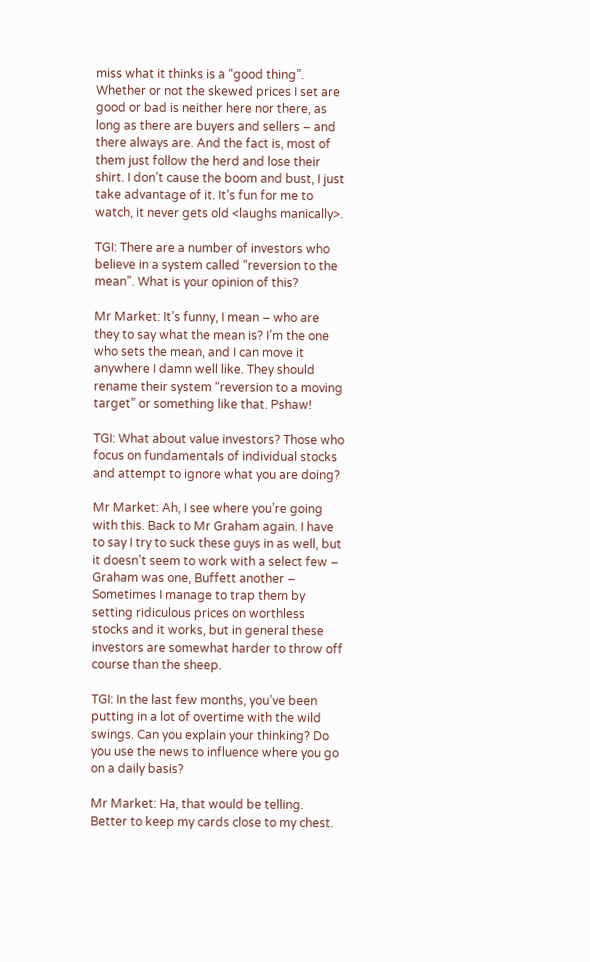miss what it thinks is a “good thing”. Whether or not the skewed prices I set are good or bad is neither here nor there, as long as there are buyers and sellers – and there always are. And the fact is, most of them just follow the herd and lose their shirt. I don’t cause the boom and bust, I just take advantage of it. It’s fun for me to watch, it never gets old <laughs manically>.

TGI: There are a number of investors who believe in a system called “reversion to the mean”. What is your opinion of this?

Mr Market: It’s funny, I mean – who are they to say what the mean is? I’m the one who sets the mean, and I can move it anywhere I damn well like. They should rename their system “reversion to a moving target” or something like that. Pshaw!

TGI: What about value investors? Those who focus on fundamentals of individual stocks and attempt to ignore what you are doing?

Mr Market: Ah, I see where you’re going with this. Back to Mr Graham again. I have to say I try to suck these guys in as well, but it doesn’t seem to work with a select few – Graham was one, Buffett another – Sometimes I manage to trap them by setting ridiculous prices on worthless stocks and it works, but in general these investors are somewhat harder to throw off course than the sheep.

TGI: In the last few months, you’ve been putting in a lot of overtime with the wild swings. Can you explain your thinking? Do you use the news to influence where you go on a daily basis?

Mr Market: Ha, that would be telling. Better to keep my cards close to my chest.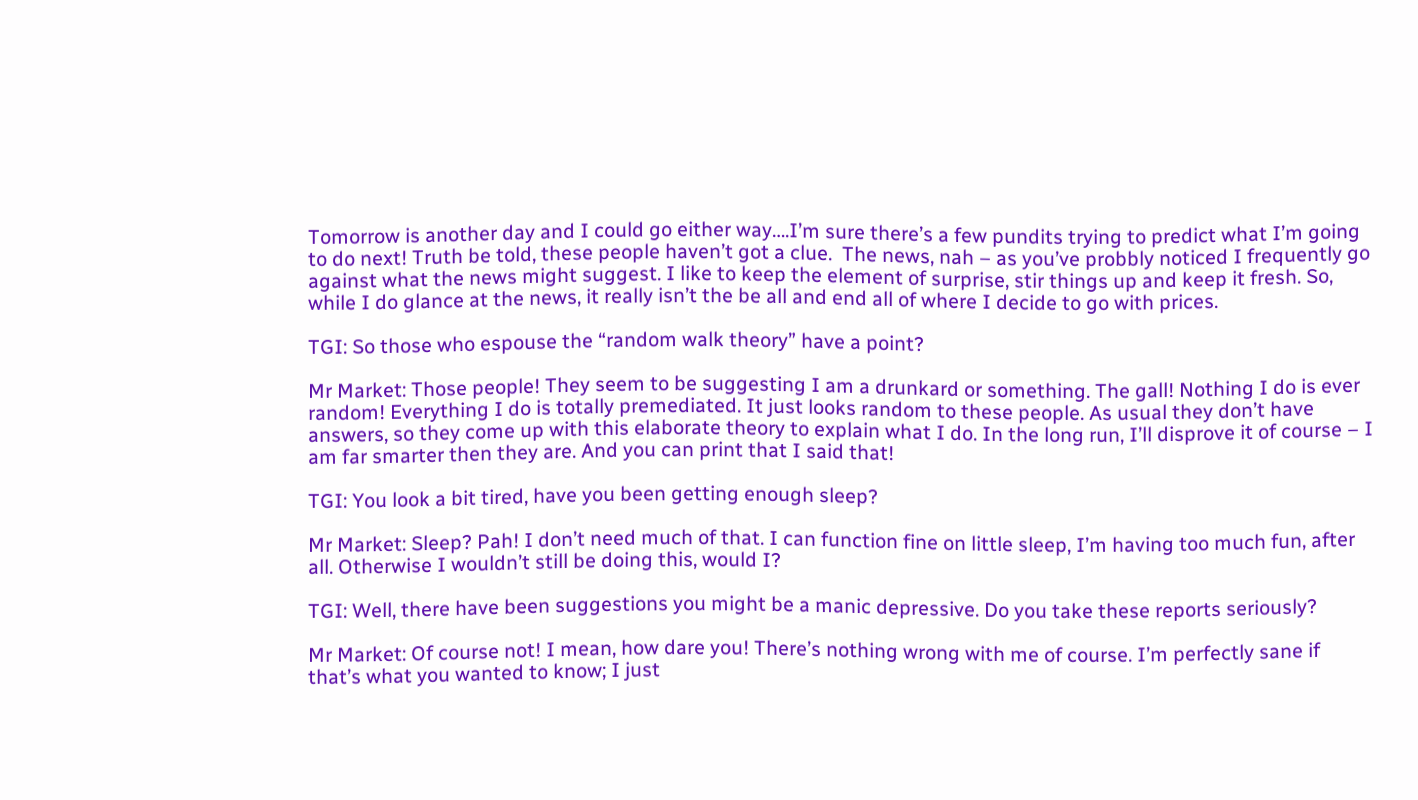Tomorrow is another day and I could go either way….I’m sure there’s a few pundits trying to predict what I’m going to do next! Truth be told, these people haven’t got a clue.  The news, nah – as you’ve probbly noticed I frequently go against what the news might suggest. I like to keep the element of surprise, stir things up and keep it fresh. So, while I do glance at the news, it really isn’t the be all and end all of where I decide to go with prices.

TGI: So those who espouse the “random walk theory” have a point?

Mr Market: Those people! They seem to be suggesting I am a drunkard or something. The gall! Nothing I do is ever random! Everything I do is totally premediated. It just looks random to these people. As usual they don’t have answers, so they come up with this elaborate theory to explain what I do. In the long run, I’ll disprove it of course – I am far smarter then they are. And you can print that I said that!

TGI: You look a bit tired, have you been getting enough sleep?

Mr Market: Sleep? Pah! I don’t need much of that. I can function fine on little sleep, I’m having too much fun, after all. Otherwise I wouldn’t still be doing this, would I?

TGI: Well, there have been suggestions you might be a manic depressive. Do you take these reports seriously?

Mr Market: Of course not! I mean, how dare you! There’s nothing wrong with me of course. I’m perfectly sane if that’s what you wanted to know; I just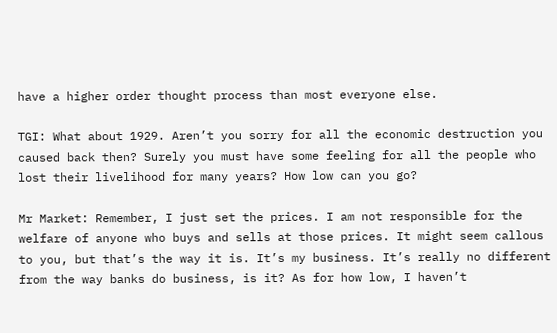have a higher order thought process than most everyone else.

TGI: What about 1929. Aren’t you sorry for all the economic destruction you caused back then? Surely you must have some feeling for all the people who lost their livelihood for many years? How low can you go?

Mr Market: Remember, I just set the prices. I am not responsible for the welfare of anyone who buys and sells at those prices. It might seem callous to you, but that’s the way it is. It’s my business. It’s really no different from the way banks do business, is it? As for how low, I haven’t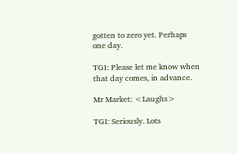gotten to zero yet. Perhaps one day.

TGI: Please let me know when that day comes, in advance.

Mr Market: <Laughs>

TGI: Seriously. Lots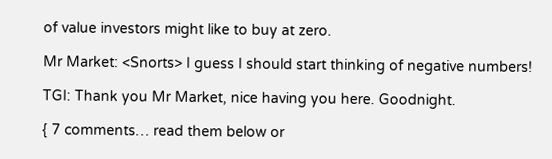of value investors might like to buy at zero.

Mr Market: <Snorts> I guess I should start thinking of negative numbers!

TGI: Thank you Mr Market, nice having you here. Goodnight.

{ 7 comments… read them below or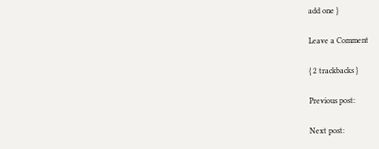add one }

Leave a Comment

{ 2 trackbacks }

Previous post:

Next post: